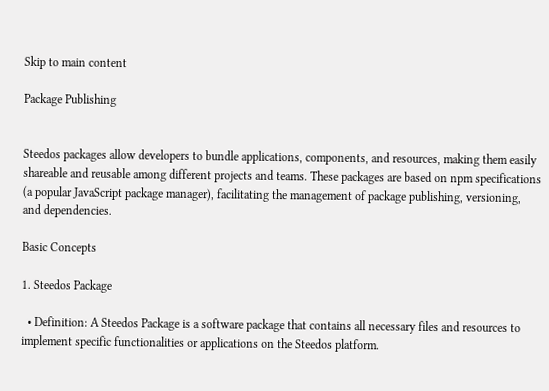Skip to main content

Package Publishing


Steedos packages allow developers to bundle applications, components, and resources, making them easily shareable and reusable among different projects and teams. These packages are based on npm specifications (a popular JavaScript package manager), facilitating the management of package publishing, versioning, and dependencies.

Basic Concepts

1. Steedos Package

  • Definition: A Steedos Package is a software package that contains all necessary files and resources to implement specific functionalities or applications on the Steedos platform.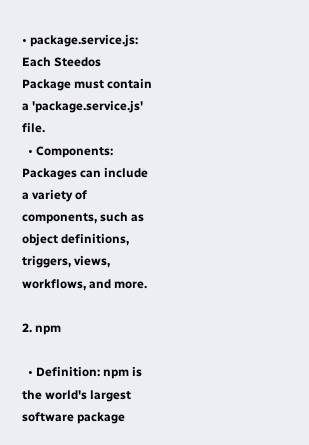• package.service.js: Each Steedos Package must contain a 'package.service.js' file.
  • Components: Packages can include a variety of components, such as object definitions, triggers, views, workflows, and more.

2. npm

  • Definition: npm is the world's largest software package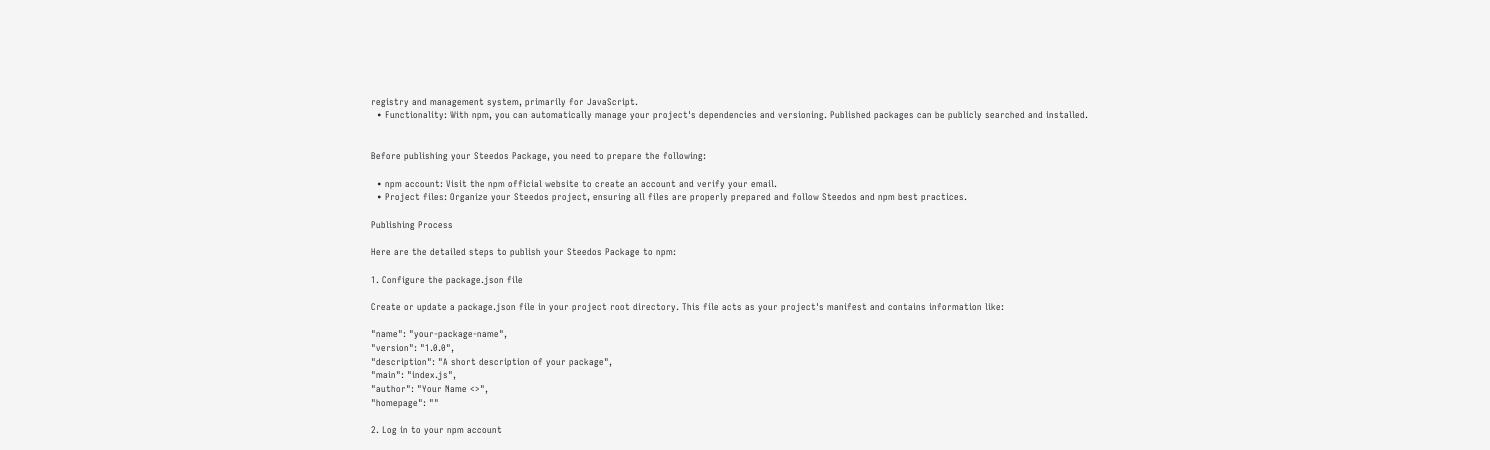registry and management system, primarily for JavaScript.
  • Functionality: With npm, you can automatically manage your project's dependencies and versioning. Published packages can be publicly searched and installed.


Before publishing your Steedos Package, you need to prepare the following:

  • npm account: Visit the npm official website to create an account and verify your email.
  • Project files: Organize your Steedos project, ensuring all files are properly prepared and follow Steedos and npm best practices.

Publishing Process

Here are the detailed steps to publish your Steedos Package to npm:

1. Configure the package.json file

Create or update a package.json file in your project root directory. This file acts as your project's manifest and contains information like:

"name": "your-package-name",
"version": "1.0.0",
"description": "A short description of your package",
"main": "index.js",
"author": "Your Name <>",
"homepage": ""

2. Log in to your npm account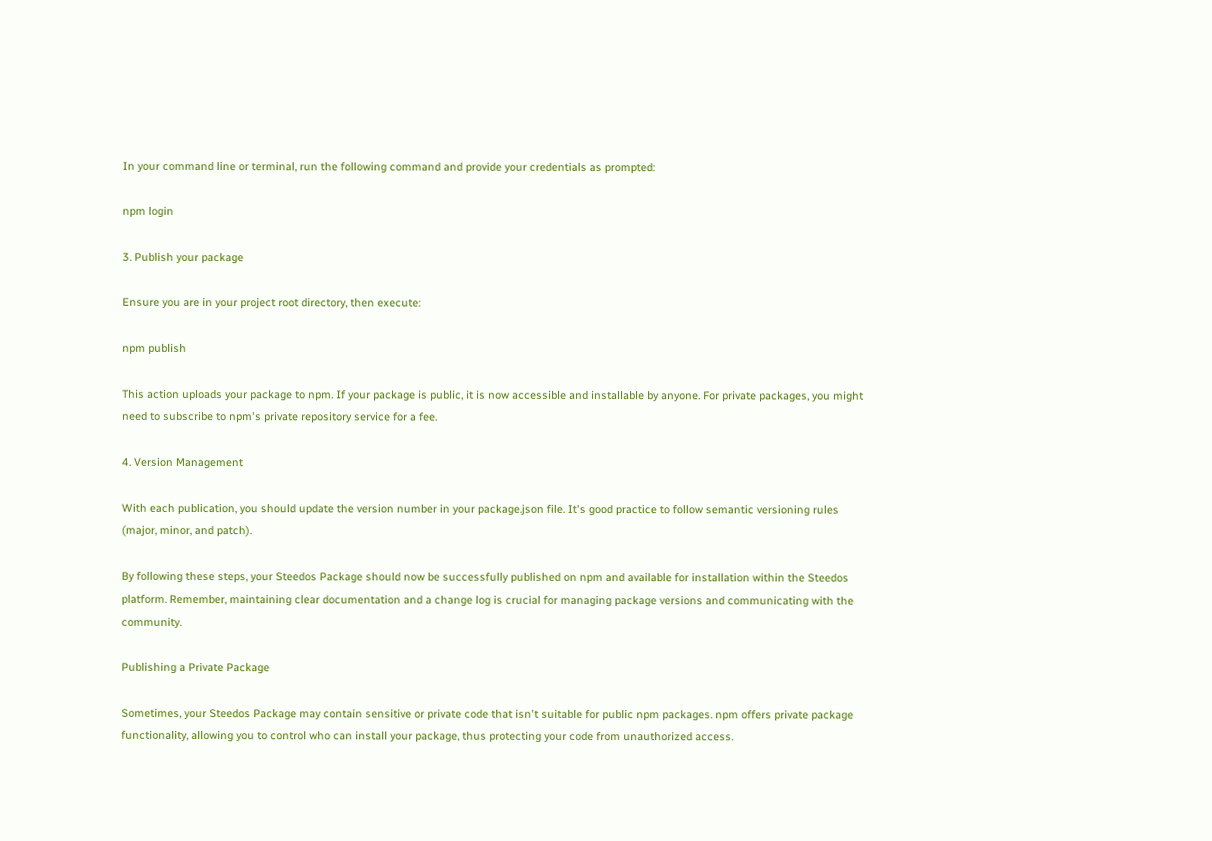In your command line or terminal, run the following command and provide your credentials as prompted:

npm login

3. Publish your package

Ensure you are in your project root directory, then execute:

npm publish

This action uploads your package to npm. If your package is public, it is now accessible and installable by anyone. For private packages, you might need to subscribe to npm's private repository service for a fee.

4. Version Management

With each publication, you should update the version number in your package.json file. It's good practice to follow semantic versioning rules (major, minor, and patch).

By following these steps, your Steedos Package should now be successfully published on npm and available for installation within the Steedos platform. Remember, maintaining clear documentation and a change log is crucial for managing package versions and communicating with the community.

Publishing a Private Package

Sometimes, your Steedos Package may contain sensitive or private code that isn't suitable for public npm packages. npm offers private package functionality, allowing you to control who can install your package, thus protecting your code from unauthorized access.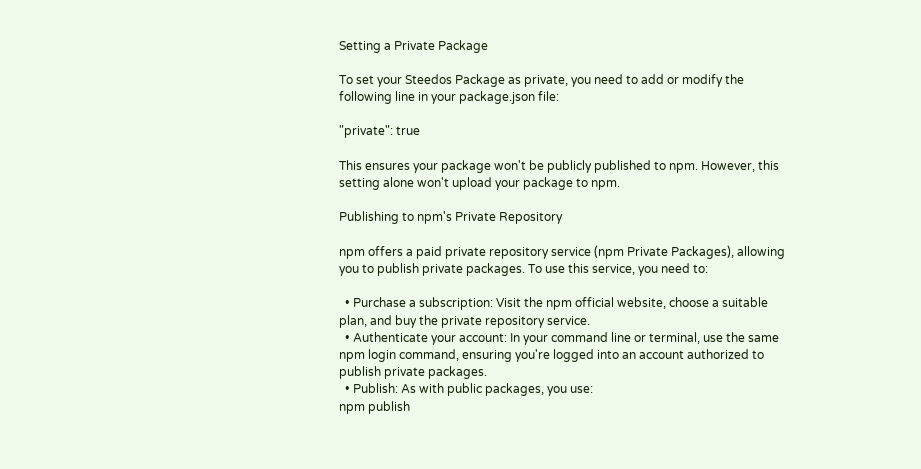Setting a Private Package

To set your Steedos Package as private, you need to add or modify the following line in your package.json file:

"private": true

This ensures your package won't be publicly published to npm. However, this setting alone won't upload your package to npm.

Publishing to npm's Private Repository

npm offers a paid private repository service (npm Private Packages), allowing you to publish private packages. To use this service, you need to:

  • Purchase a subscription: Visit the npm official website, choose a suitable plan, and buy the private repository service.
  • Authenticate your account: In your command line or terminal, use the same npm login command, ensuring you're logged into an account authorized to publish private packages.
  • Publish: As with public packages, you use:
npm publish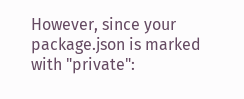However, since your package.json is marked with "private":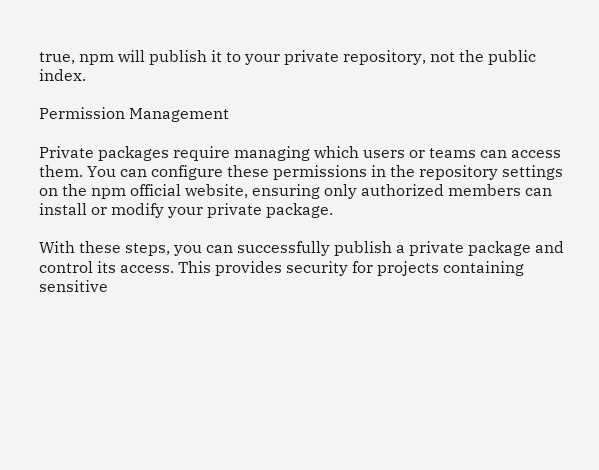true, npm will publish it to your private repository, not the public index.

Permission Management

Private packages require managing which users or teams can access them. You can configure these permissions in the repository settings on the npm official website, ensuring only authorized members can install or modify your private package.

With these steps, you can successfully publish a private package and control its access. This provides security for projects containing sensitive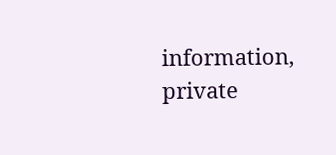information, private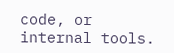code, or internal tools.